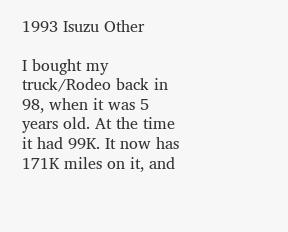1993 Isuzu Other

I bought my truck/Rodeo back in 98, when it was 5 years old. At the time it had 99K. It now has 171K miles on it, and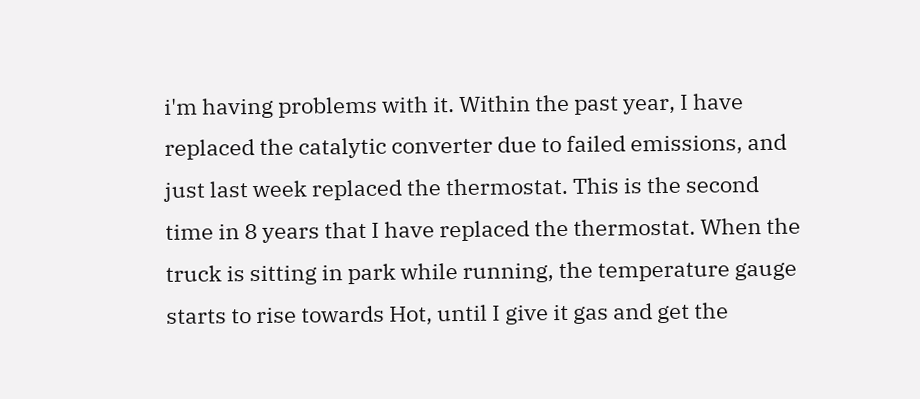i'm having problems with it. Within the past year, I have replaced the catalytic converter due to failed emissions, and just last week replaced the thermostat. This is the second time in 8 years that I have replaced the thermostat. When the truck is sitting in park while running, the temperature gauge starts to rise towards Hot, until I give it gas and get the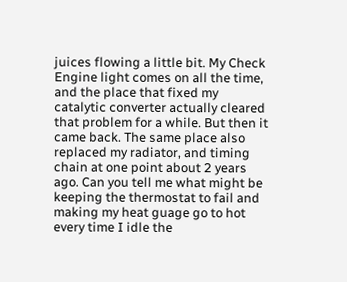juices flowing a little bit. My Check Engine light comes on all the time, and the place that fixed my catalytic converter actually cleared that problem for a while. But then it came back. The same place also replaced my radiator, and timing chain at one point about 2 years ago. Can you tell me what might be keeping the thermostat to fail and making my heat guage go to hot every time I idle the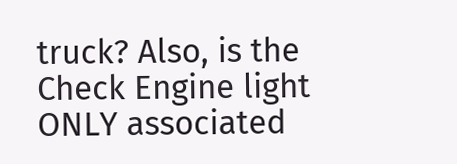truck? Also, is the Check Engine light ONLY associated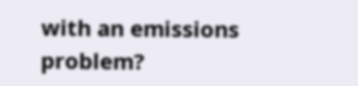with an emissions problem?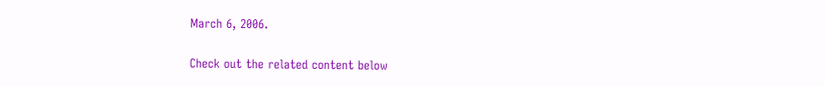March 6, 2006.

Check out the related content below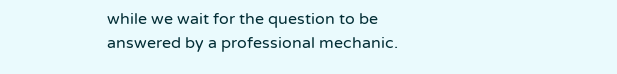while we wait for the question to be answered by a professional mechanic.